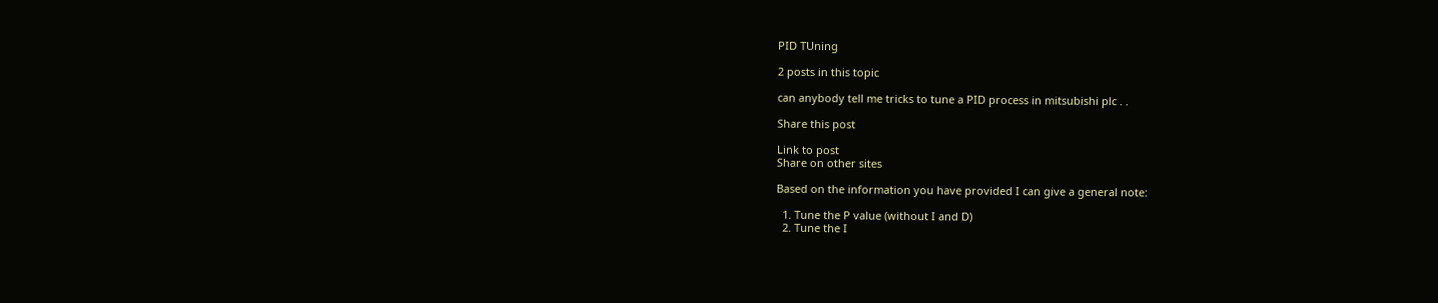PID TUning

2 posts in this topic

can anybody tell me tricks to tune a PID process in mitsubishi plc . .

Share this post

Link to post
Share on other sites

Based on the information you have provided I can give a general note:

  1. Tune the P value (without I and D)
  2. Tune the I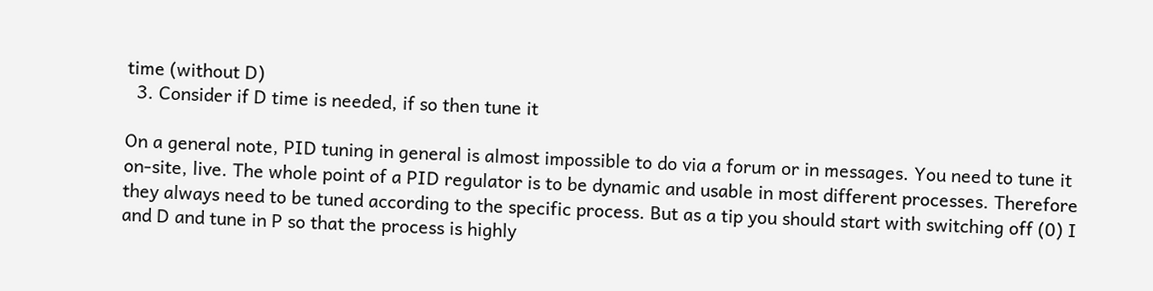time (without D)
  3. Consider if D time is needed, if so then tune it

On a general note, PID tuning in general is almost impossible to do via a forum or in messages. You need to tune it on-site, live. The whole point of a PID regulator is to be dynamic and usable in most different processes. Therefore they always need to be tuned according to the specific process. But as a tip you should start with switching off (0) I and D and tune in P so that the process is highly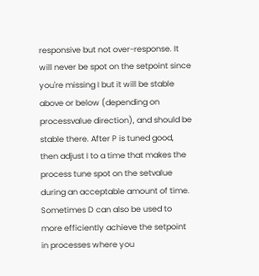responsive but not over-response. It will never be spot on the setpoint since you're missing I but it will be stable above or below (depending on processvalue direction), and should be stable there. After P is tuned good, then adjust I to a time that makes the process tune spot on the setvalue during an acceptable amount of time. Sometimes D can also be used to more efficiently achieve the setpoint in processes where you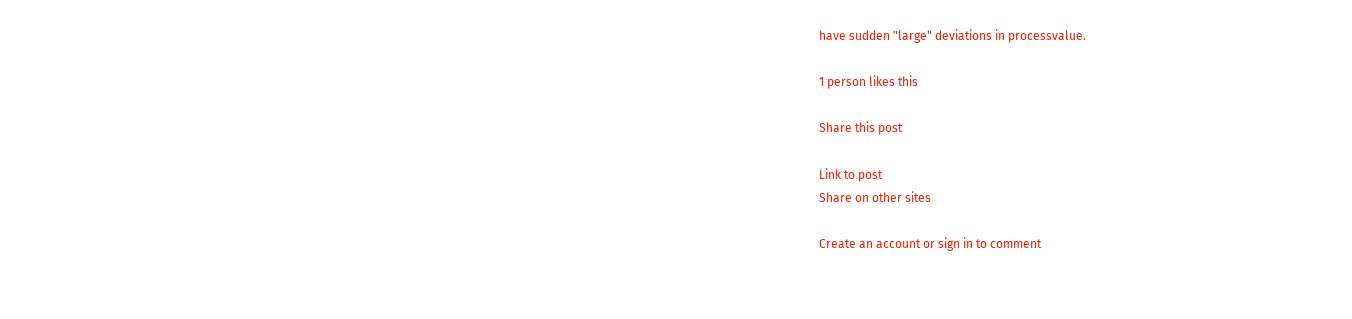have sudden "large" deviations in processvalue.

1 person likes this

Share this post

Link to post
Share on other sites

Create an account or sign in to comment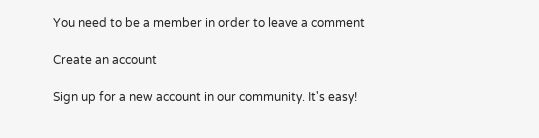You need to be a member in order to leave a comment

Create an account

Sign up for a new account in our community. It's easy!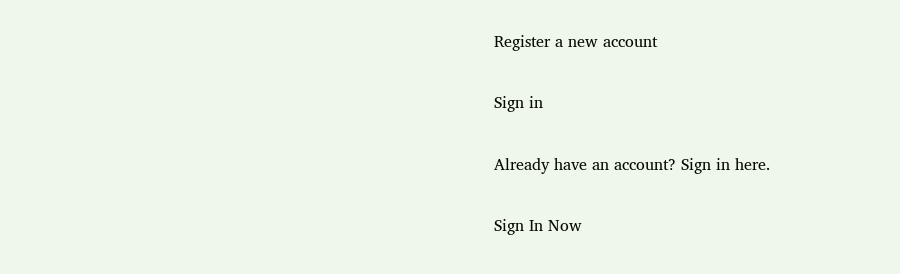Register a new account

Sign in

Already have an account? Sign in here.

Sign In Now